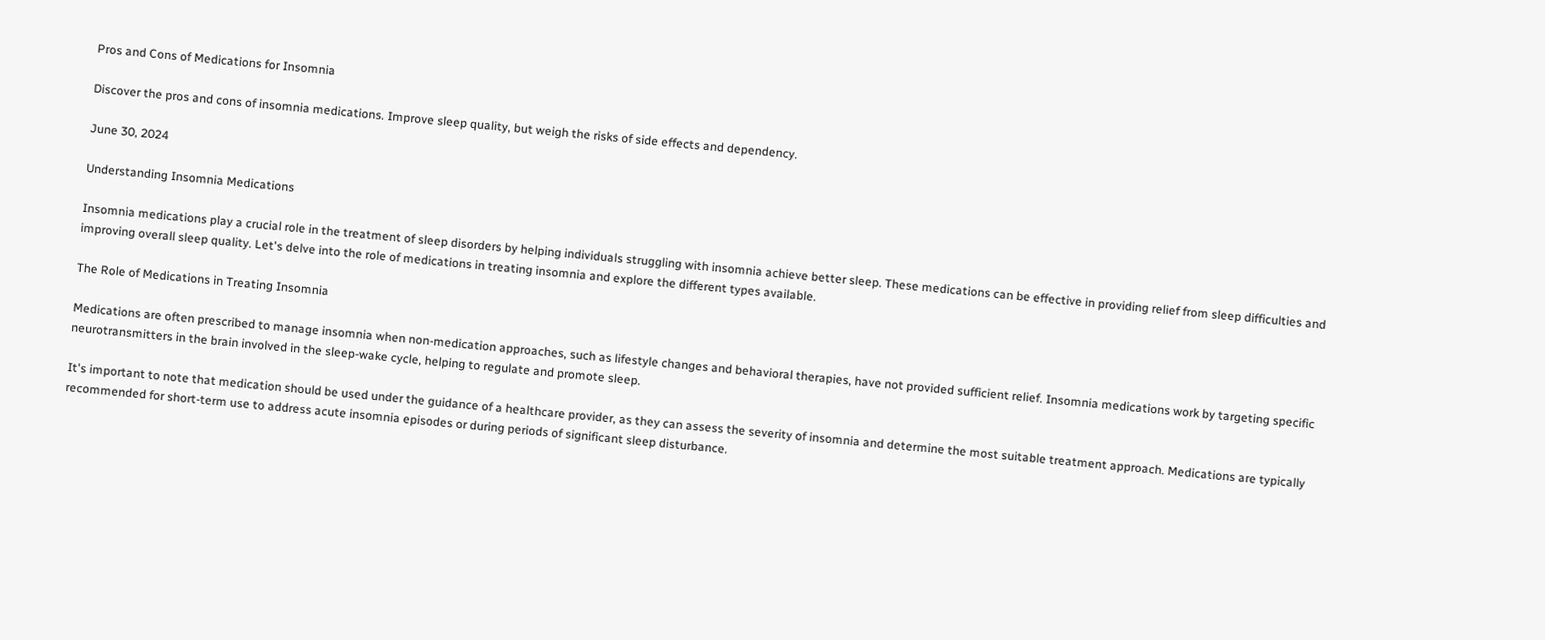Pros and Cons of Medications for Insomnia

Discover the pros and cons of insomnia medications. Improve sleep quality, but weigh the risks of side effects and dependency.

June 30, 2024

Understanding Insomnia Medications

Insomnia medications play a crucial role in the treatment of sleep disorders by helping individuals struggling with insomnia achieve better sleep. These medications can be effective in providing relief from sleep difficulties and improving overall sleep quality. Let's delve into the role of medications in treating insomnia and explore the different types available.

The Role of Medications in Treating Insomnia

Medications are often prescribed to manage insomnia when non-medication approaches, such as lifestyle changes and behavioral therapies, have not provided sufficient relief. Insomnia medications work by targeting specific neurotransmitters in the brain involved in the sleep-wake cycle, helping to regulate and promote sleep.

It's important to note that medication should be used under the guidance of a healthcare provider, as they can assess the severity of insomnia and determine the most suitable treatment approach. Medications are typically recommended for short-term use to address acute insomnia episodes or during periods of significant sleep disturbance.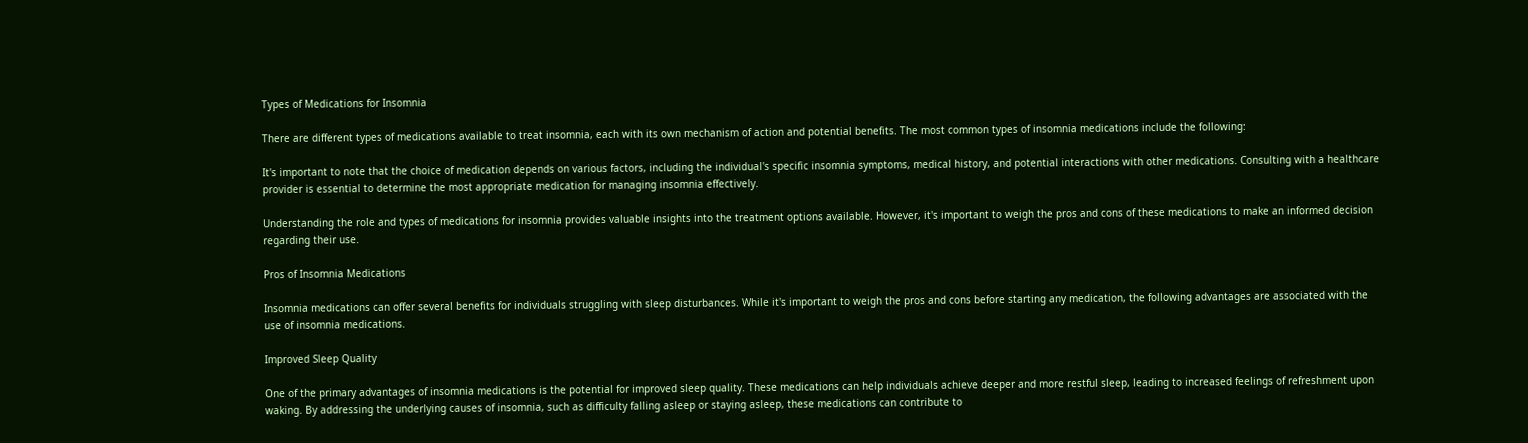Types of Medications for Insomnia

There are different types of medications available to treat insomnia, each with its own mechanism of action and potential benefits. The most common types of insomnia medications include the following:

It's important to note that the choice of medication depends on various factors, including the individual's specific insomnia symptoms, medical history, and potential interactions with other medications. Consulting with a healthcare provider is essential to determine the most appropriate medication for managing insomnia effectively.

Understanding the role and types of medications for insomnia provides valuable insights into the treatment options available. However, it's important to weigh the pros and cons of these medications to make an informed decision regarding their use.

Pros of Insomnia Medications

Insomnia medications can offer several benefits for individuals struggling with sleep disturbances. While it's important to weigh the pros and cons before starting any medication, the following advantages are associated with the use of insomnia medications.

Improved Sleep Quality

One of the primary advantages of insomnia medications is the potential for improved sleep quality. These medications can help individuals achieve deeper and more restful sleep, leading to increased feelings of refreshment upon waking. By addressing the underlying causes of insomnia, such as difficulty falling asleep or staying asleep, these medications can contribute to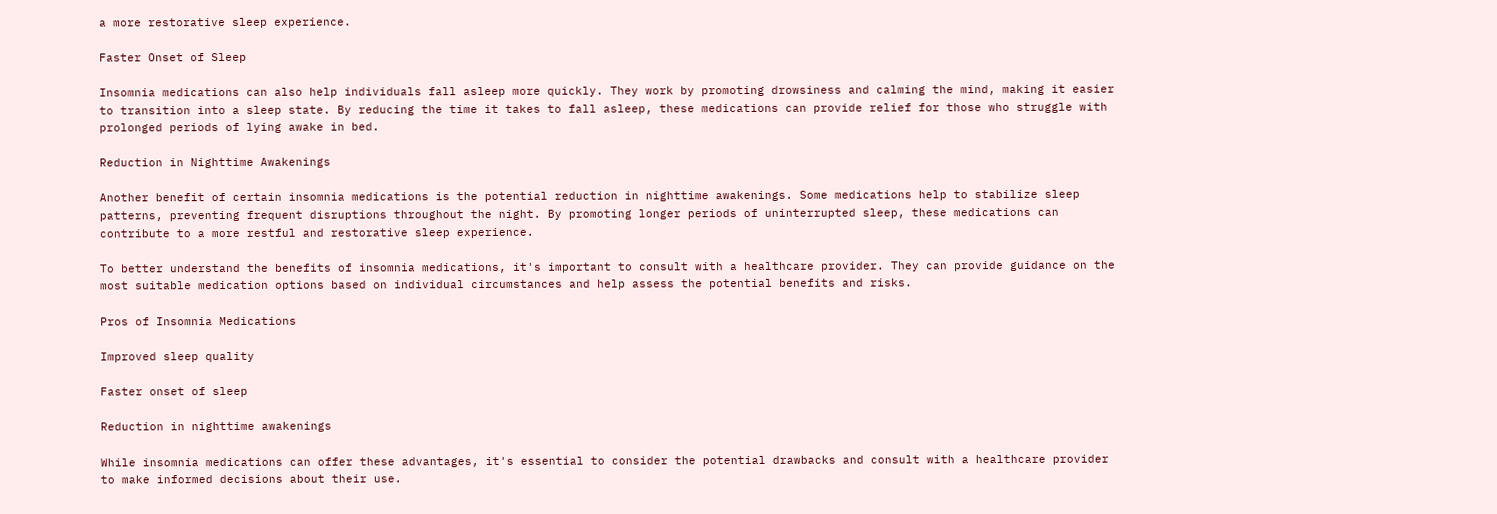a more restorative sleep experience.

Faster Onset of Sleep

Insomnia medications can also help individuals fall asleep more quickly. They work by promoting drowsiness and calming the mind, making it easier to transition into a sleep state. By reducing the time it takes to fall asleep, these medications can provide relief for those who struggle with prolonged periods of lying awake in bed.

Reduction in Nighttime Awakenings

Another benefit of certain insomnia medications is the potential reduction in nighttime awakenings. Some medications help to stabilize sleep patterns, preventing frequent disruptions throughout the night. By promoting longer periods of uninterrupted sleep, these medications can contribute to a more restful and restorative sleep experience.

To better understand the benefits of insomnia medications, it's important to consult with a healthcare provider. They can provide guidance on the most suitable medication options based on individual circumstances and help assess the potential benefits and risks.

Pros of Insomnia Medications

Improved sleep quality

Faster onset of sleep

Reduction in nighttime awakenings

While insomnia medications can offer these advantages, it's essential to consider the potential drawbacks and consult with a healthcare provider to make informed decisions about their use.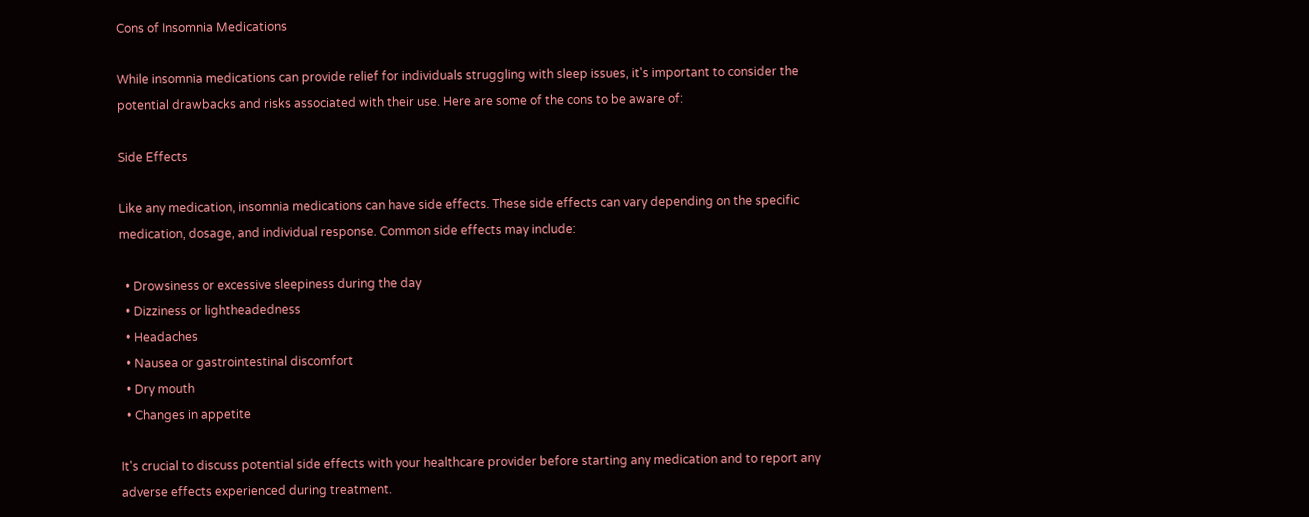Cons of Insomnia Medications

While insomnia medications can provide relief for individuals struggling with sleep issues, it's important to consider the potential drawbacks and risks associated with their use. Here are some of the cons to be aware of:

Side Effects

Like any medication, insomnia medications can have side effects. These side effects can vary depending on the specific medication, dosage, and individual response. Common side effects may include:

  • Drowsiness or excessive sleepiness during the day
  • Dizziness or lightheadedness
  • Headaches
  • Nausea or gastrointestinal discomfort
  • Dry mouth
  • Changes in appetite

It's crucial to discuss potential side effects with your healthcare provider before starting any medication and to report any adverse effects experienced during treatment.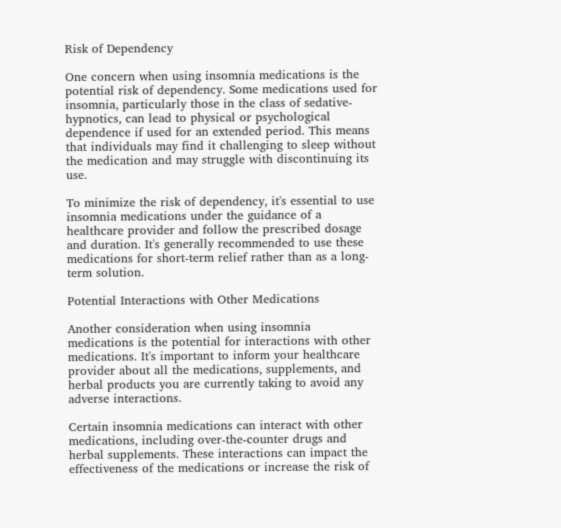Risk of Dependency

One concern when using insomnia medications is the potential risk of dependency. Some medications used for insomnia, particularly those in the class of sedative-hypnotics, can lead to physical or psychological dependence if used for an extended period. This means that individuals may find it challenging to sleep without the medication and may struggle with discontinuing its use.

To minimize the risk of dependency, it's essential to use insomnia medications under the guidance of a healthcare provider and follow the prescribed dosage and duration. It's generally recommended to use these medications for short-term relief rather than as a long-term solution.

Potential Interactions with Other Medications

Another consideration when using insomnia medications is the potential for interactions with other medications. It's important to inform your healthcare provider about all the medications, supplements, and herbal products you are currently taking to avoid any adverse interactions.

Certain insomnia medications can interact with other medications, including over-the-counter drugs and herbal supplements. These interactions can impact the effectiveness of the medications or increase the risk of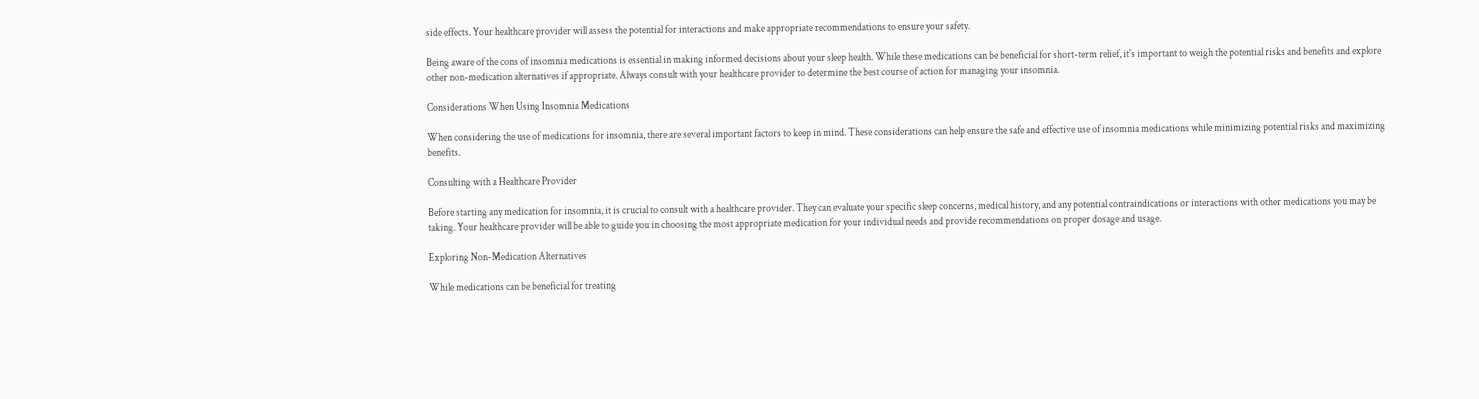side effects. Your healthcare provider will assess the potential for interactions and make appropriate recommendations to ensure your safety.

Being aware of the cons of insomnia medications is essential in making informed decisions about your sleep health. While these medications can be beneficial for short-term relief, it's important to weigh the potential risks and benefits and explore other non-medication alternatives if appropriate. Always consult with your healthcare provider to determine the best course of action for managing your insomnia.

Considerations When Using Insomnia Medications

When considering the use of medications for insomnia, there are several important factors to keep in mind. These considerations can help ensure the safe and effective use of insomnia medications while minimizing potential risks and maximizing benefits.

Consulting with a Healthcare Provider

Before starting any medication for insomnia, it is crucial to consult with a healthcare provider. They can evaluate your specific sleep concerns, medical history, and any potential contraindications or interactions with other medications you may be taking. Your healthcare provider will be able to guide you in choosing the most appropriate medication for your individual needs and provide recommendations on proper dosage and usage.

Exploring Non-Medication Alternatives

While medications can be beneficial for treating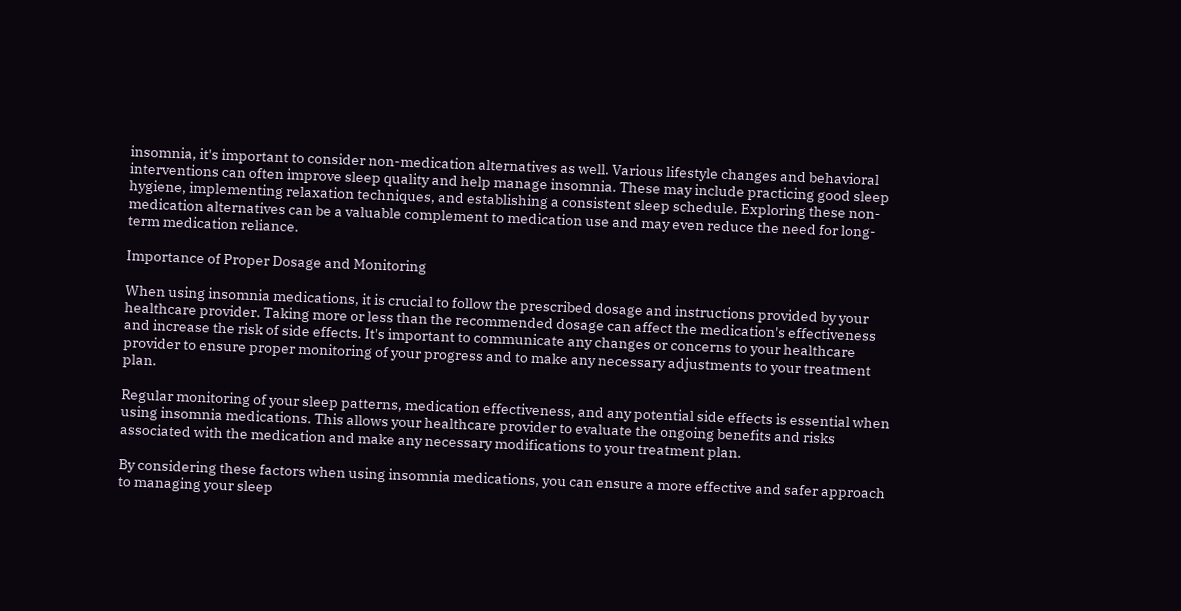insomnia, it's important to consider non-medication alternatives as well. Various lifestyle changes and behavioral interventions can often improve sleep quality and help manage insomnia. These may include practicing good sleep hygiene, implementing relaxation techniques, and establishing a consistent sleep schedule. Exploring these non-medication alternatives can be a valuable complement to medication use and may even reduce the need for long-term medication reliance.

Importance of Proper Dosage and Monitoring

When using insomnia medications, it is crucial to follow the prescribed dosage and instructions provided by your healthcare provider. Taking more or less than the recommended dosage can affect the medication's effectiveness and increase the risk of side effects. It's important to communicate any changes or concerns to your healthcare provider to ensure proper monitoring of your progress and to make any necessary adjustments to your treatment plan.

Regular monitoring of your sleep patterns, medication effectiveness, and any potential side effects is essential when using insomnia medications. This allows your healthcare provider to evaluate the ongoing benefits and risks associated with the medication and make any necessary modifications to your treatment plan.

By considering these factors when using insomnia medications, you can ensure a more effective and safer approach to managing your sleep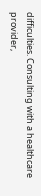difficulties. Consulting with a healthcare provider,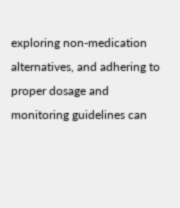exploring non-medication alternatives, and adhering to proper dosage and monitoring guidelines can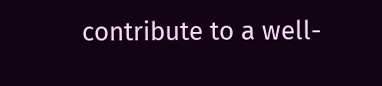contribute to a well-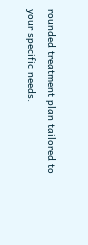rounded treatment plan tailored to your specific needs.